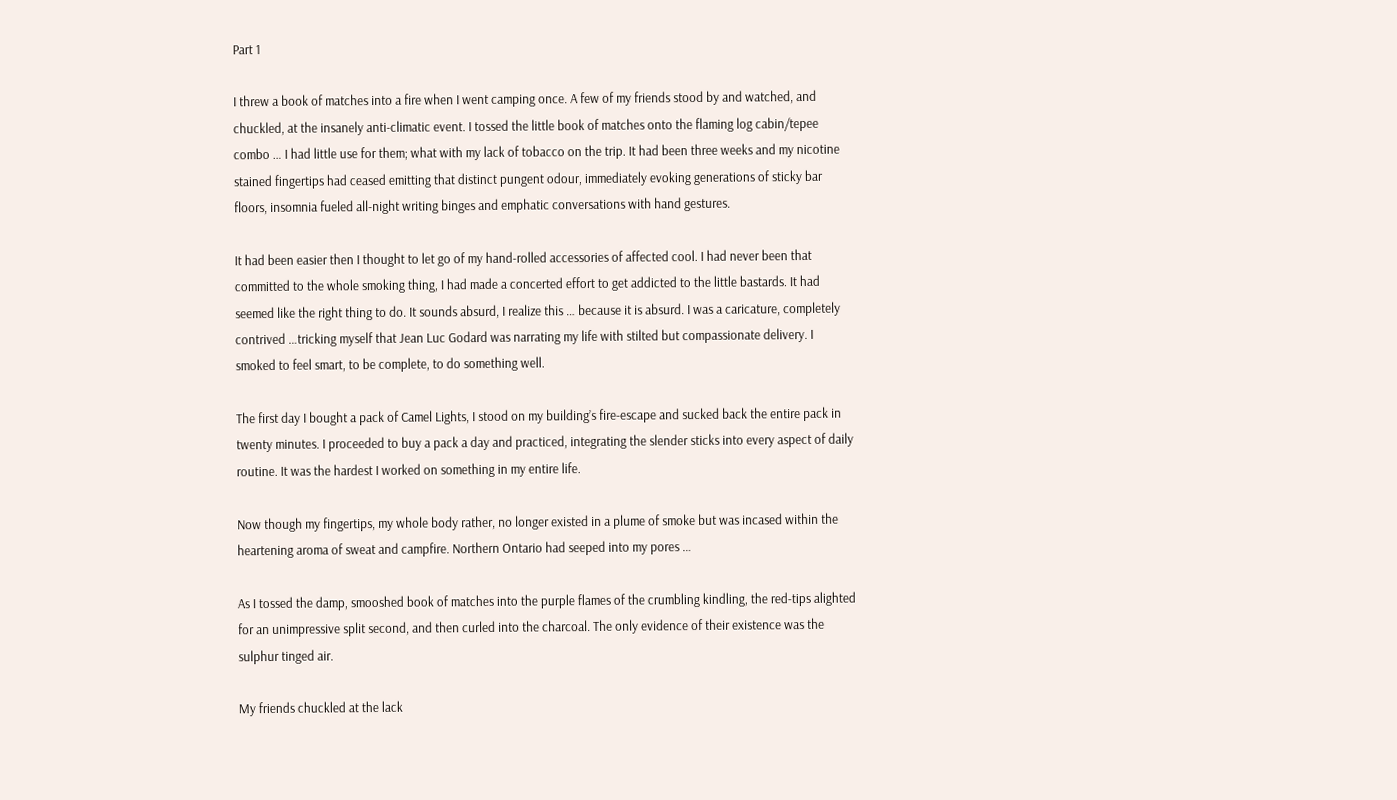Part 1

I threw a book of matches into a fire when I went camping once. A few of my friends stood by and watched, and chuckled, at the insanely anti-climatic event. I tossed the little book of matches onto the flaming log cabin/tepee combo … I had little use for them; what with my lack of tobacco on the trip. It had been three weeks and my nicotine stained fingertips had ceased emitting that distinct pungent odour, immediately evoking generations of sticky bar floors, insomnia fueled all-night writing binges and emphatic conversations with hand gestures.

It had been easier then I thought to let go of my hand-rolled accessories of affected cool. I had never been that committed to the whole smoking thing, I had made a concerted effort to get addicted to the little bastards. It had seemed like the right thing to do. It sounds absurd, I realize this … because it is absurd. I was a caricature, completely contrived …tricking myself that Jean Luc Godard was narrating my life with stilted but compassionate delivery. I smoked to feel smart, to be complete, to do something well.

The first day I bought a pack of Camel Lights, I stood on my building’s fire-escape and sucked back the entire pack in twenty minutes. I proceeded to buy a pack a day and practiced, integrating the slender sticks into every aspect of daily routine. It was the hardest I worked on something in my entire life.

Now though my fingertips, my whole body rather, no longer existed in a plume of smoke but was incased within the heartening aroma of sweat and campfire. Northern Ontario had seeped into my pores …

As I tossed the damp, smooshed book of matches into the purple flames of the crumbling kindling, the red-tips alighted for an unimpressive split second, and then curled into the charcoal. The only evidence of their existence was the sulphur tinged air.

My friends chuckled at the lack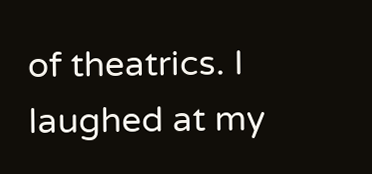of theatrics. I laughed at my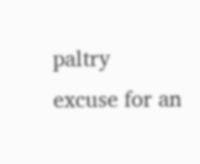paltry excuse for an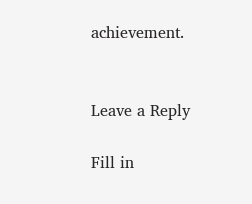achievement.


Leave a Reply

Fill in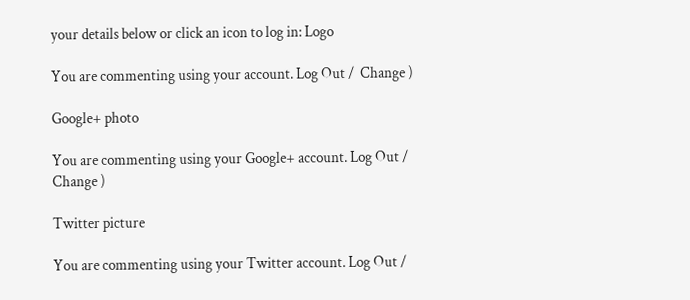your details below or click an icon to log in: Logo

You are commenting using your account. Log Out /  Change )

Google+ photo

You are commenting using your Google+ account. Log Out /  Change )

Twitter picture

You are commenting using your Twitter account. Log Out /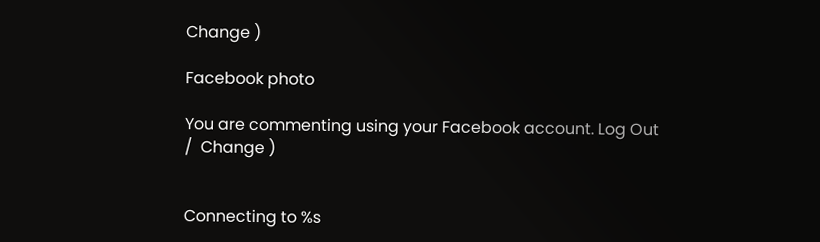Change )

Facebook photo

You are commenting using your Facebook account. Log Out /  Change )


Connecting to %s